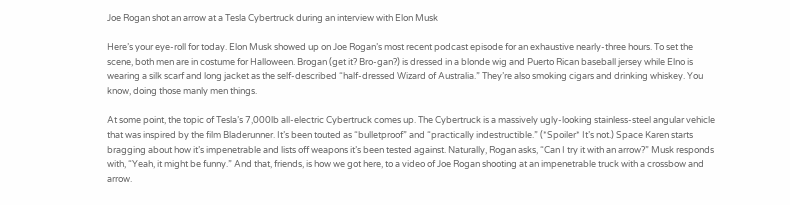Joe Rogan shot an arrow at a Tesla Cybertruck during an interview with Elon Musk

Here’s your eye-roll for today. Elon Musk showed up on Joe Rogan’s most recent podcast episode for an exhaustive nearly-three hours. To set the scene, both men are in costume for Halloween. Brogan (get it? Bro-gan?) is dressed in a blonde wig and Puerto Rican baseball jersey while Elno is wearing a silk scarf and long jacket as the self-described “half-dressed Wizard of Australia.” They’re also smoking cigars and drinking whiskey. You know, doing those manly men things.

At some point, the topic of Tesla’s 7,000lb all-electric Cybertruck comes up. The Cybertruck is a massively ugly-looking stainless-steel angular vehicle that was inspired by the film Bladerunner. It’s been touted as “bulletproof” and “practically indestructible.” (*Spoiler* It’s not.) Space Karen starts bragging about how it’s impenetrable and lists off weapons it’s been tested against. Naturally, Rogan asks, “Can I try it with an arrow?” Musk responds with, “Yeah, it might be funny.” And that, friends, is how we got here, to a video of Joe Rogan shooting at an impenetrable truck with a crossbow and arrow.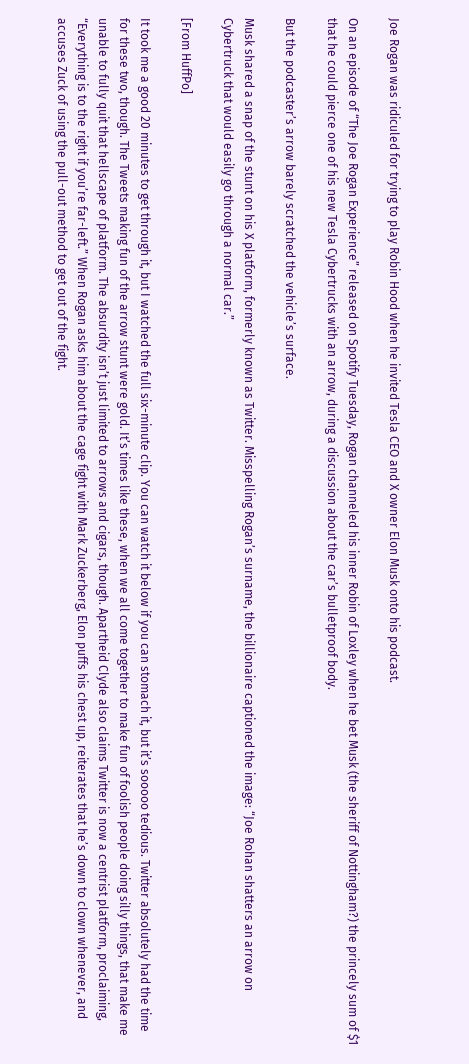Joe Rogan was ridiculed for trying to play Robin Hood when he invited Tesla CEO and X owner Elon Musk onto his podcast.

On an episode of “The Joe Rogan Experience” released on Spotify Tuesday, Rogan channeled his inner Robin of Loxley when he bet Musk (the sheriff of Nottingham?) the princely sum of $1 that he could pierce one of his new Tesla Cybertrucks with an arrow, during a discussion about the car’s bulletproof body.

But the podcaster’s arrow barely scratched the vehicle’s surface.

Musk shared a snap of the stunt on his X platform, formerly known as Twitter. Misspelling Rogan’s surname, the billionaire captioned the image: “Joe Rohan shatters an arrow on Cybertruck that would easily go through a normal car.”

[From HuffPo]

It took me a good 20 minutes to get through it, but I watched the full six-minute clip. You can watch it below if you can stomach it, but it’s sooooo tedious. Twitter absolutely had the time for these two, though. The Tweets making fun of the arrow stunt were gold. It’s times like these, when we all come together to make fun of foolish people doing silly things, that make me unable to fully quit that hellscape of platform. The absurdity isn’t just limited to arrows and cigars, though. Apartheid Clyde also claims Twitter is now a centrist platform, proclaiming, “Everything is to the right if you’re far-left.” When Rogan asks him about the cage fight with Mark Zuckerberg, Elon puffs his chest up, reiterates that he’s down to clown whenever, and accuses Zuck of using the pull-out method to get out of the fight.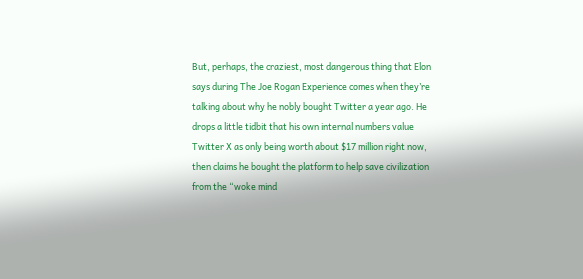But, perhaps, the craziest, most dangerous thing that Elon says during The Joe Rogan Experience comes when they’re talking about why he nobly bought Twitter a year ago. He drops a little tidbit that his own internal numbers value Twitter X as only being worth about $17 million right now, then claims he bought the platform to help save civilization from the “woke mind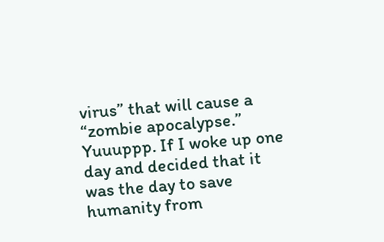virus” that will cause a “zombie apocalypse.” Yuuuppp. If I woke up one day and decided that it was the day to save humanity from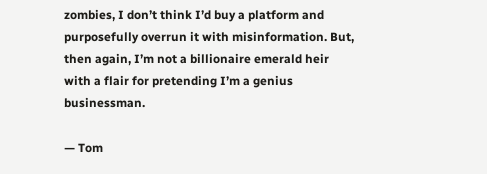zombies, I don’t think I’d buy a platform and purposefully overrun it with misinformation. But, then again, I’m not a billionaire emerald heir with a flair for pretending I’m a genius businessman.

— Tom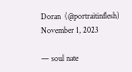Doran  (@portraitinflesh) November 1, 2023

— soul nate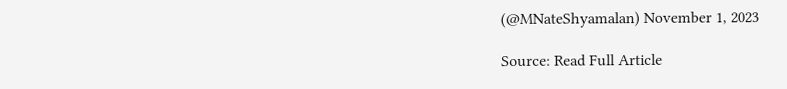(@MNateShyamalan) November 1, 2023

Source: Read Full Article